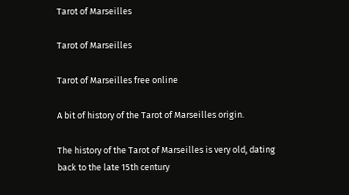Tarot of Marseilles

Tarot of Marseilles

Tarot of Marseilles free online

A bit of history of the Tarot of Marseilles origin.

The history of the Tarot of Marseilles is very old, dating back to the late 15th century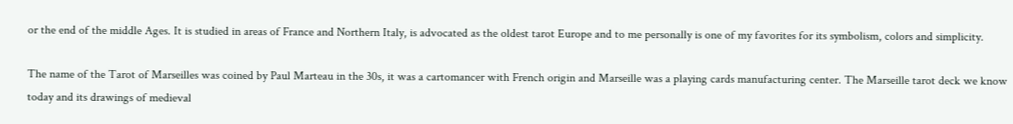or the end of the middle Ages. It is studied in areas of France and Northern Italy, is advocated as the oldest tarot Europe and to me personally is one of my favorites for its symbolism, colors and simplicity.

The name of the Tarot of Marseilles was coined by Paul Marteau in the 30s, it was a cartomancer with French origin and Marseille was a playing cards manufacturing center. The Marseille tarot deck we know today and its drawings of medieval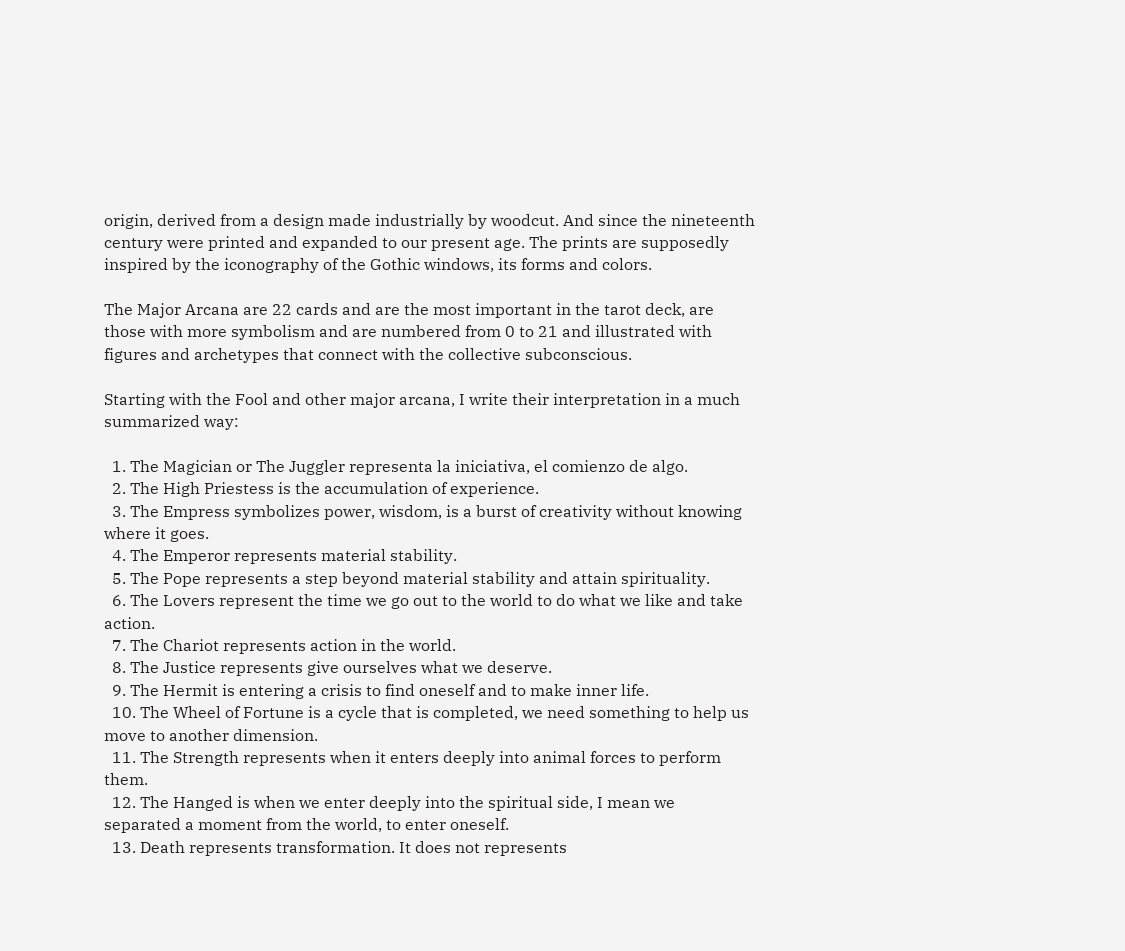origin, derived from a design made industrially by woodcut. And since the nineteenth century were printed and expanded to our present age. The prints are supposedly inspired by the iconography of the Gothic windows, its forms and colors.

The Major Arcana are 22 cards and are the most important in the tarot deck, are those with more symbolism and are numbered from 0 to 21 and illustrated with figures and archetypes that connect with the collective subconscious.

Starting with the Fool and other major arcana, I write their interpretation in a much summarized way:

  1. The Magician or The Juggler representa la iniciativa, el comienzo de algo.
  2. The High Priestess is the accumulation of experience.
  3. The Empress symbolizes power, wisdom, is a burst of creativity without knowing where it goes.
  4. The Emperor represents material stability.
  5. The Pope represents a step beyond material stability and attain spirituality.
  6. The Lovers represent the time we go out to the world to do what we like and take action.
  7. The Chariot represents action in the world.
  8. The Justice represents give ourselves what we deserve.
  9. The Hermit is entering a crisis to find oneself and to make inner life.
  10. The Wheel of Fortune is a cycle that is completed, we need something to help us move to another dimension.
  11. The Strength represents when it enters deeply into animal forces to perform them.
  12. The Hanged is when we enter deeply into the spiritual side, I mean we separated a moment from the world, to enter oneself.
  13. Death represents transformation. It does not represents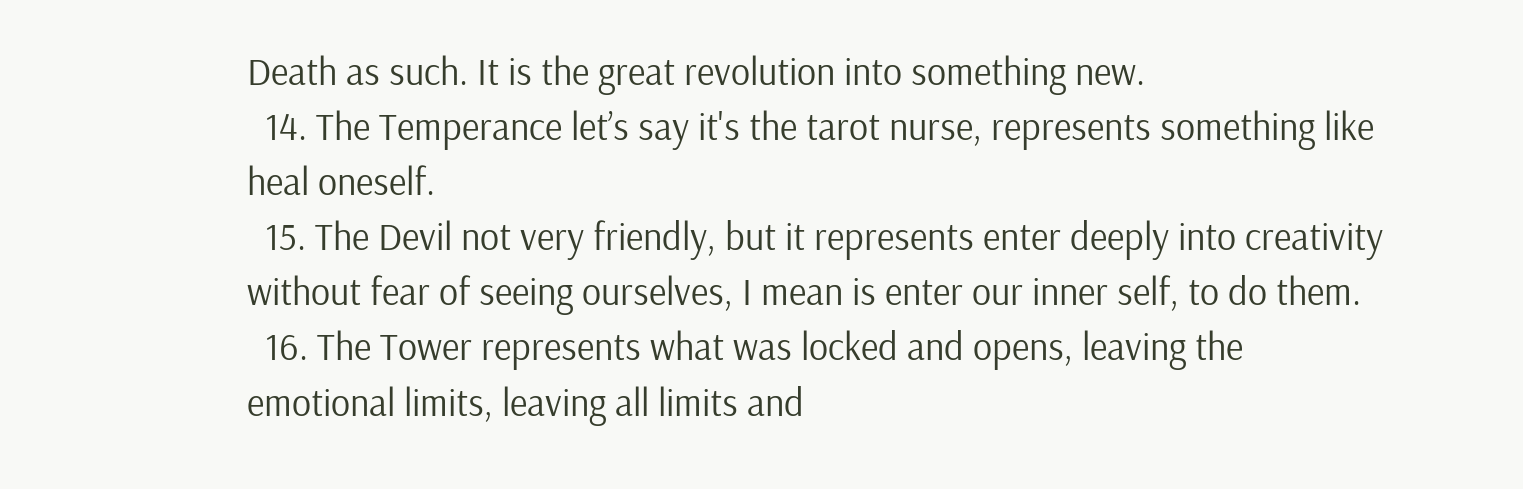Death as such. It is the great revolution into something new.
  14. The Temperance let’s say it's the tarot nurse, represents something like heal oneself.
  15. The Devil not very friendly, but it represents enter deeply into creativity without fear of seeing ourselves, I mean is enter our inner self, to do them.
  16. The Tower represents what was locked and opens, leaving the emotional limits, leaving all limits and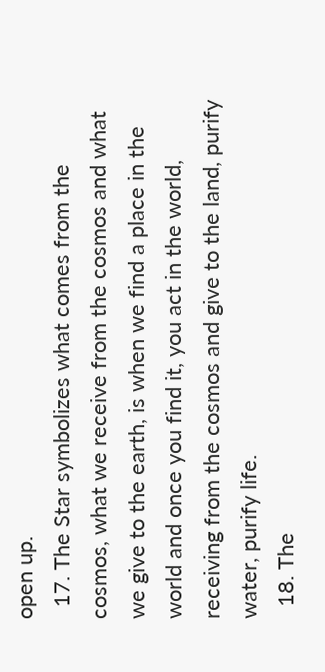open up.
  17. The Star symbolizes what comes from the cosmos, what we receive from the cosmos and what we give to the earth, is when we find a place in the world and once you find it, you act in the world, receiving from the cosmos and give to the land, purify water, purify life.
  18. The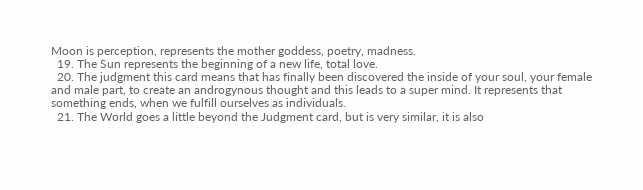Moon is perception, represents the mother goddess, poetry, madness.
  19. The Sun represents the beginning of a new life, total love.
  20. The judgment this card means that has finally been discovered the inside of your soul, your female and male part, to create an androgynous thought and this leads to a super mind. It represents that something ends, when we fulfill ourselves as individuals.
  21. The World goes a little beyond the Judgment card, but is very similar, it is also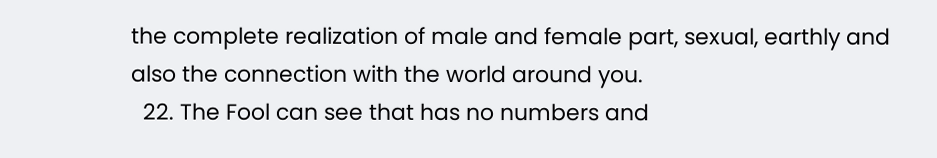the complete realization of male and female part, sexual, earthly and also the connection with the world around you.
  22. The Fool can see that has no numbers and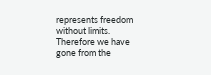represents freedom without limits. Therefore we have gone from the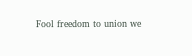Fool freedom to union we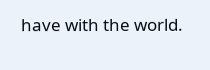have with the world.